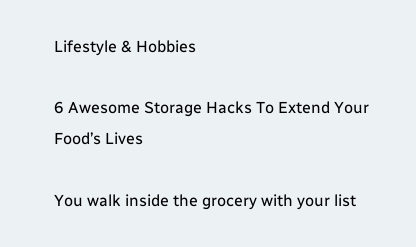Lifestyle & Hobbies

6 Awesome Storage Hacks To Extend Your Food’s Lives

You walk inside the grocery with your list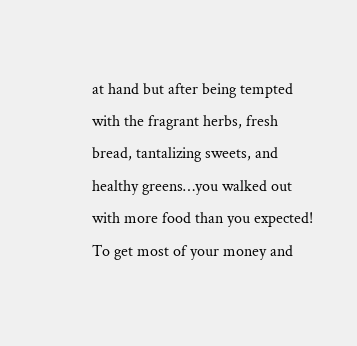at hand but after being tempted with the fragrant herbs, fresh bread, tantalizing sweets, and healthy greens…you walked out with more food than you expected! To get most of your money and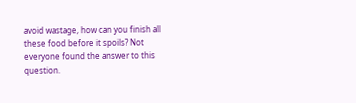avoid wastage, how can you finish all these food before it spoils? Not everyone found the answer to this question.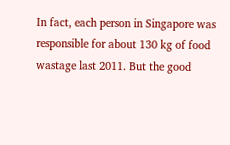In fact, each person in Singapore was responsible for about 130 kg of food wastage last 2011. But the good